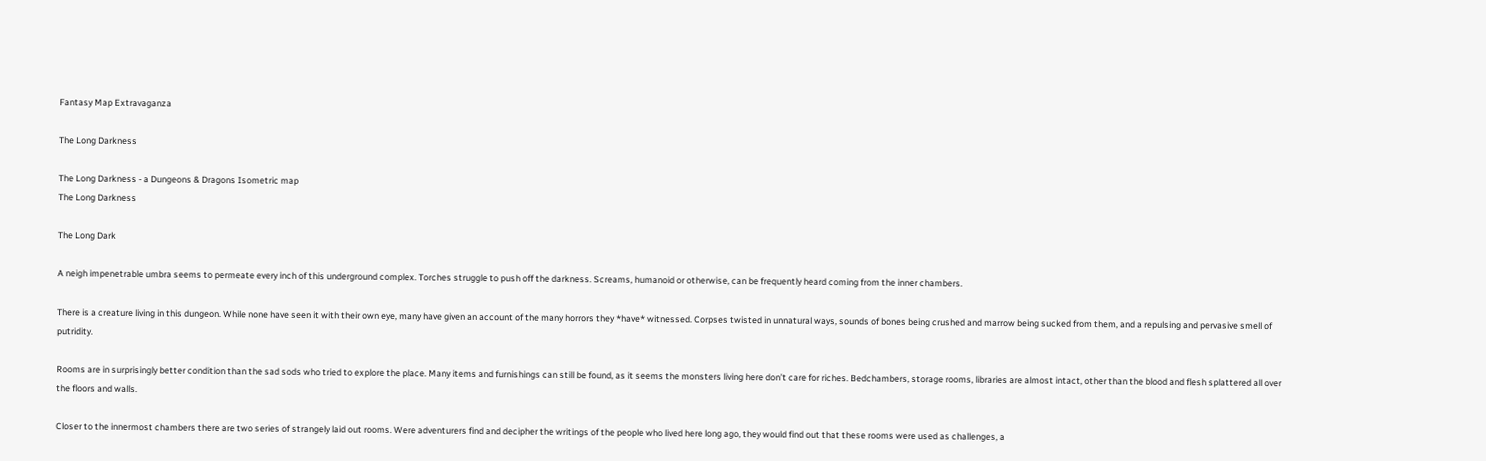Fantasy Map Extravaganza

The Long Darkness

The Long Darkness - a Dungeons & Dragons Isometric map
The Long Darkness

The Long Dark

A neigh impenetrable umbra seems to permeate every inch of this underground complex. Torches struggle to push off the darkness. Screams, humanoid or otherwise, can be frequently heard coming from the inner chambers.

There is a creature living in this dungeon. While none have seen it with their own eye, many have given an account of the many horrors they *have* witnessed. Corpses twisted in unnatural ways, sounds of bones being crushed and marrow being sucked from them, and a repulsing and pervasive smell of putridity.

Rooms are in surprisingly better condition than the sad sods who tried to explore the place. Many items and furnishings can still be found, as it seems the monsters living here don’t care for riches. Bedchambers, storage rooms, libraries are almost intact, other than the blood and flesh splattered all over the floors and walls.

Closer to the innermost chambers there are two series of strangely laid out rooms. Were adventurers find and decipher the writings of the people who lived here long ago, they would find out that these rooms were used as challenges, a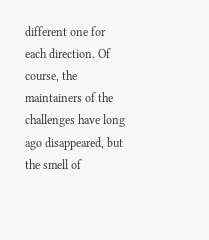different one for each direction. Of course, the maintainers of the challenges have long ago disappeared, but the smell of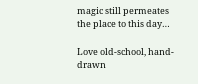magic still permeates the place to this day…

Love old-school, hand-drawn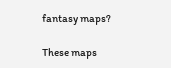fantasy maps?

These maps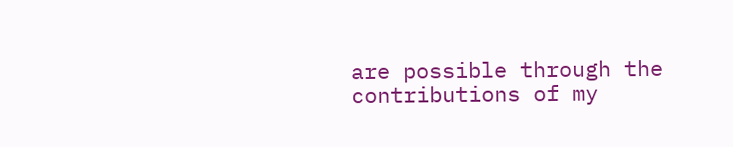are possible through the contributions of my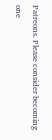Patreons. Please consider becoming one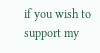if you wish to support my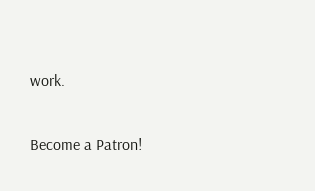work.

Become a Patron!